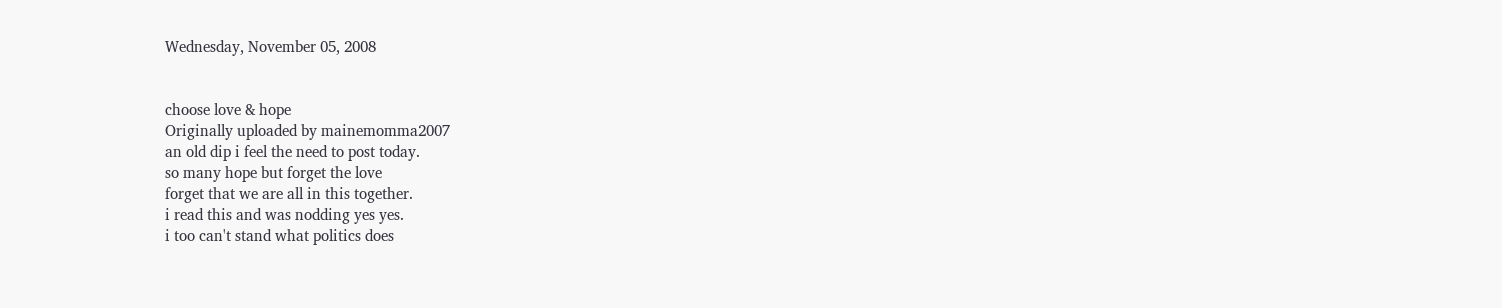Wednesday, November 05, 2008


choose love & hope
Originally uploaded by mainemomma2007
an old dip i feel the need to post today.
so many hope but forget the love
forget that we are all in this together.
i read this and was nodding yes yes.
i too can't stand what politics does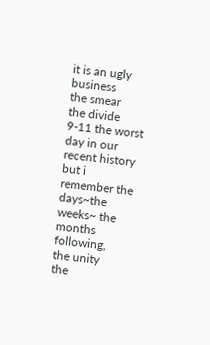it is an ugly business
the smear
the divide
9-11 the worst day in our recent history
but i remember the days~the weeks~ the months following,
the unity
the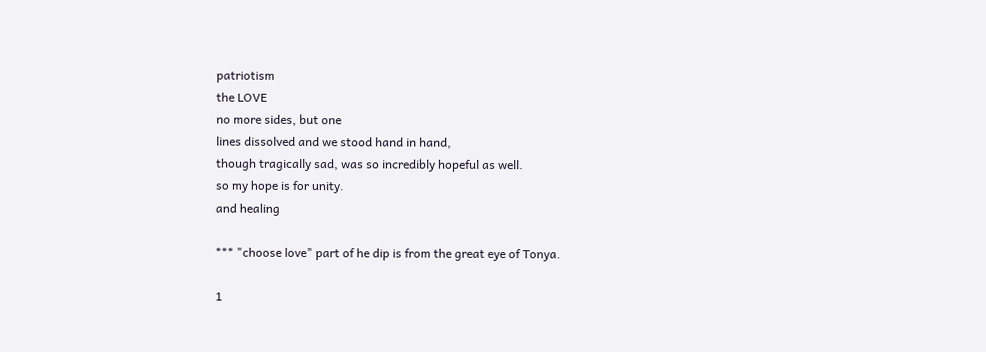patriotism
the LOVE
no more sides, but one
lines dissolved and we stood hand in hand,
though tragically sad, was so incredibly hopeful as well.
so my hope is for unity.
and healing

*** "choose love" part of he dip is from the great eye of Tonya.

1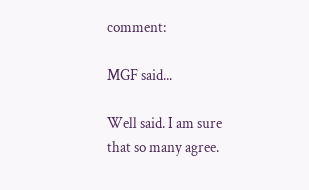comment:

MGF said...

Well said. I am sure that so many agree.